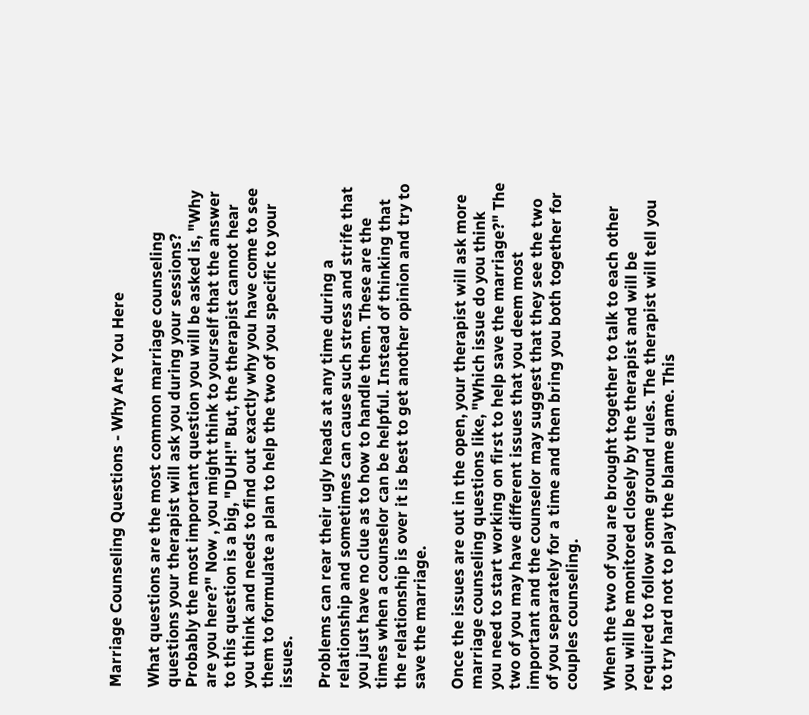Marriage Counseling Questions - Why Are You Here

What questions are the most common marriage counseling questions your therapist will ask you during your sessions? Probably the most important question you will be asked is, "Why are you here?" Now , you might think to yourself that the answer to this question is a big, "DUH!" But, the therapist cannot hear you think and needs to find out exactly why you have come to see them to formulate a plan to help the two of you specific to your issues.

Problems can rear their ugly heads at any time during a relationship and sometimes can cause such stress and strife that you just have no clue as to how to handle them. These are the times when a counselor can be helpful. Instead of thinking that the relationship is over it is best to get another opinion and try to save the marriage.

Once the issues are out in the open, your therapist will ask more marriage counseling questions like, "Which issue do you think you need to start working on first to help save the marriage?" The two of you may have different issues that you deem most important and the counselor may suggest that they see the two of you separately for a time and then bring you both together for couples counseling.

When the two of you are brought together to talk to each other you will be monitored closely by the therapist and will be required to follow some ground rules. The therapist will tell you to try hard not to play the blame game. This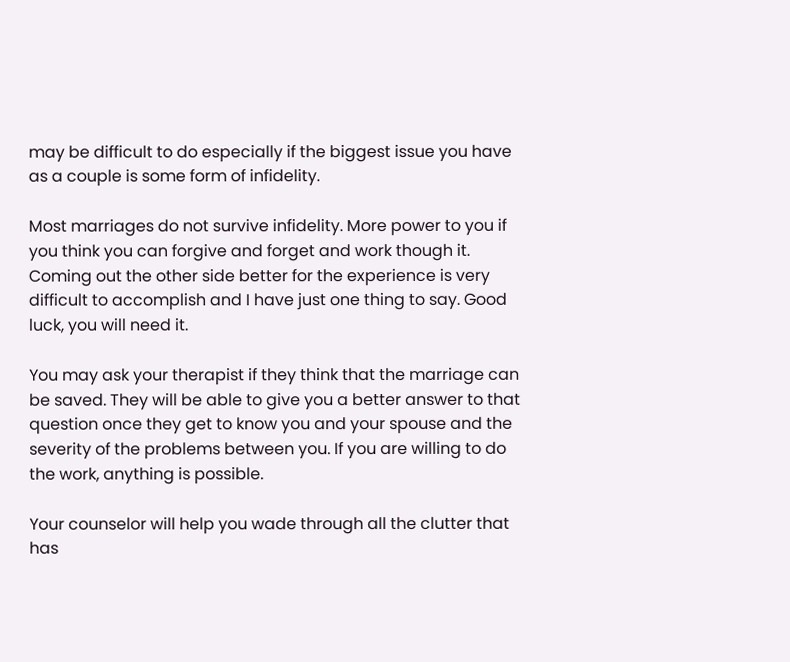may be difficult to do especially if the biggest issue you have as a couple is some form of infidelity.

Most marriages do not survive infidelity. More power to you if you think you can forgive and forget and work though it. Coming out the other side better for the experience is very difficult to accomplish and I have just one thing to say. Good luck, you will need it.

You may ask your therapist if they think that the marriage can be saved. They will be able to give you a better answer to that question once they get to know you and your spouse and the severity of the problems between you. If you are willing to do the work, anything is possible.

Your counselor will help you wade through all the clutter that has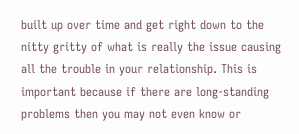built up over time and get right down to the nitty gritty of what is really the issue causing all the trouble in your relationship. This is important because if there are long-standing problems then you may not even know or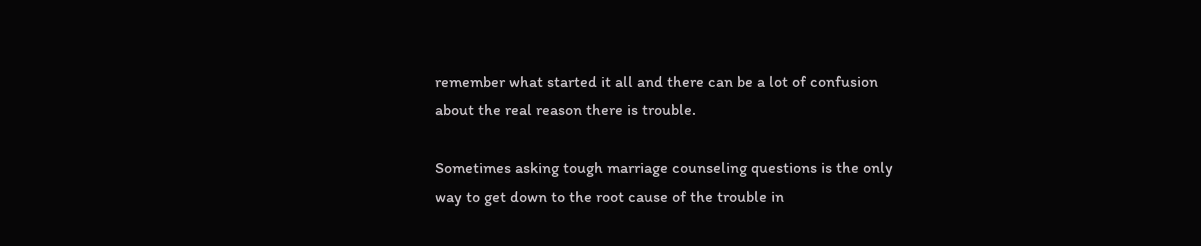remember what started it all and there can be a lot of confusion about the real reason there is trouble.

Sometimes asking tough marriage counseling questions is the only way to get down to the root cause of the trouble in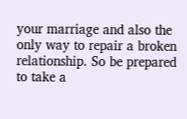your marriage and also the only way to repair a broken relationship. So be prepared to take a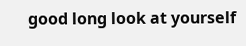good long look at yourself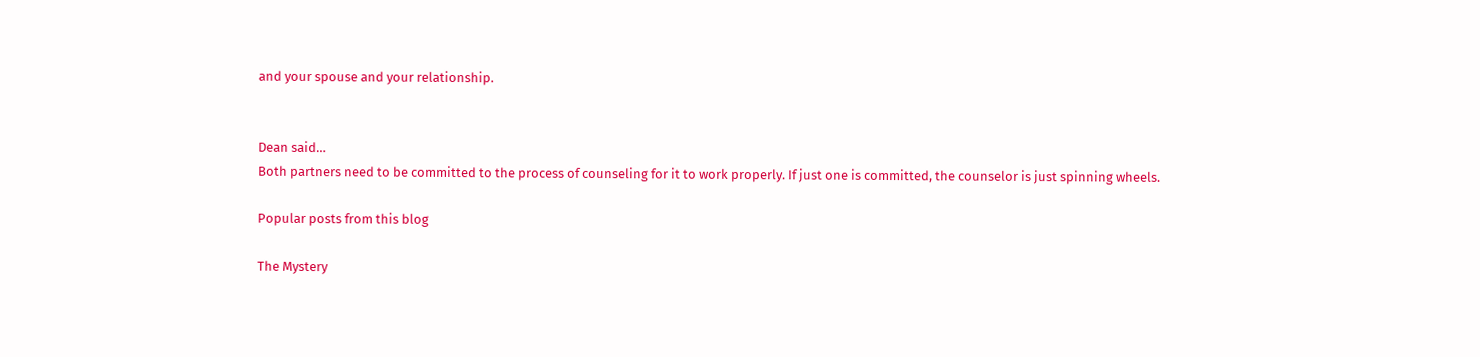and your spouse and your relationship.


Dean said…
Both partners need to be committed to the process of counseling for it to work properly. If just one is committed, the counselor is just spinning wheels.

Popular posts from this blog

The Mystery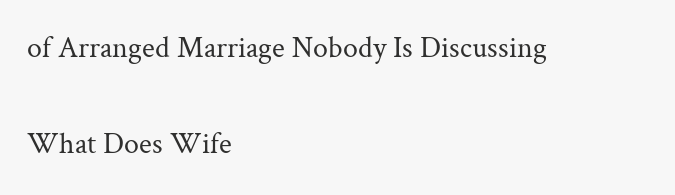of Arranged Marriage Nobody Is Discussing

What Does Wife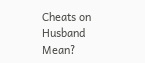Cheats on Husband Mean?